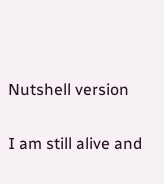Nutshell version

I am still alive and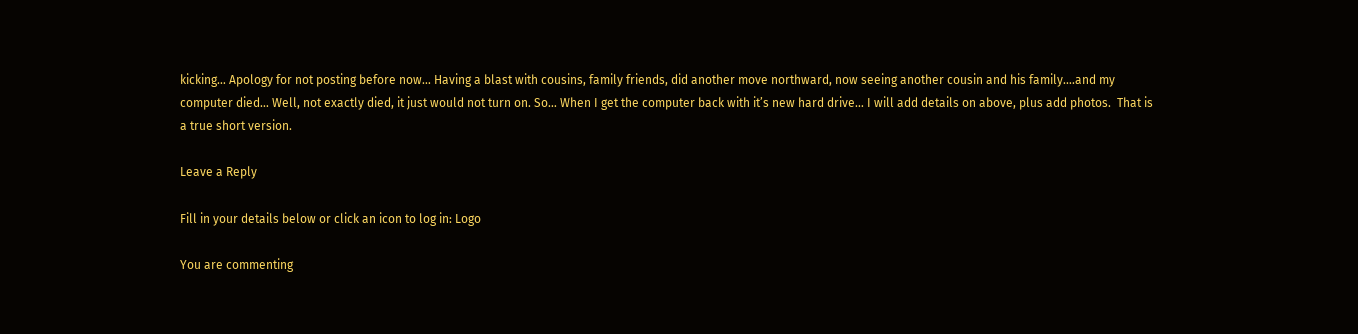kicking… Apology for not posting before now… Having a blast with cousins, family friends, did another move northward, now seeing another cousin and his family….and my computer died… Well, not exactly died, it just would not turn on. So… When I get the computer back with it’s new hard drive… I will add details on above, plus add photos.  That is a true short version.

Leave a Reply

Fill in your details below or click an icon to log in: Logo

You are commenting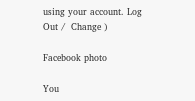using your account. Log Out /  Change )

Facebook photo

You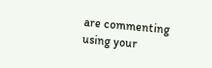are commenting using your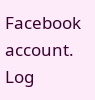Facebook account. Log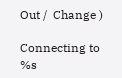Out /  Change )

Connecting to %s